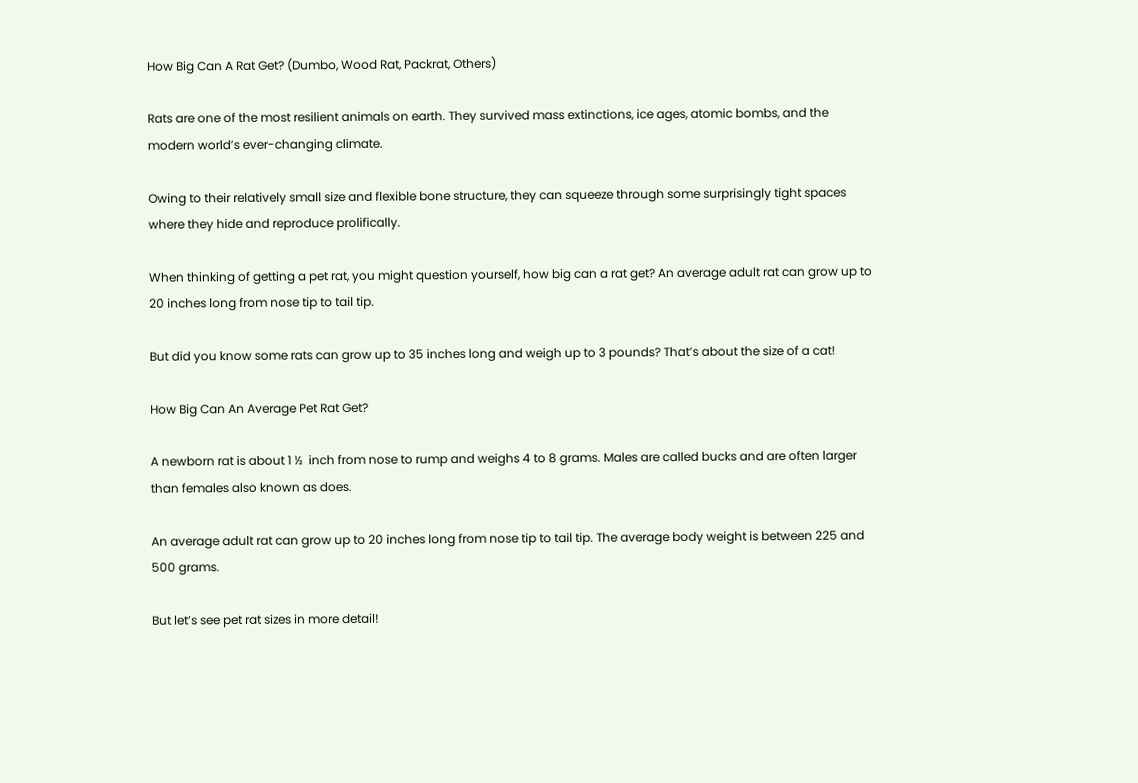How Big Can A Rat Get? (Dumbo, Wood Rat, Packrat, Others)

Rats are one of the most resilient animals on earth. They survived mass extinctions, ice ages, atomic bombs, and the modern world’s ever-changing climate.

Owing to their relatively small size and flexible bone structure, they can squeeze through some surprisingly tight spaces where they hide and reproduce prolifically.

When thinking of getting a pet rat, you might question yourself, how big can a rat get? An average adult rat can grow up to 20 inches long from nose tip to tail tip.

But did you know some rats can grow up to 35 inches long and weigh up to 3 pounds? That’s about the size of a cat!

How Big Can An Average Pet Rat Get?

A newborn rat is about 1 ½  inch from nose to rump and weighs 4 to 8 grams. Males are called bucks and are often larger than females also known as does.

An average adult rat can grow up to 20 inches long from nose tip to tail tip. The average body weight is between 225 and 500 grams.

But let’s see pet rat sizes in more detail!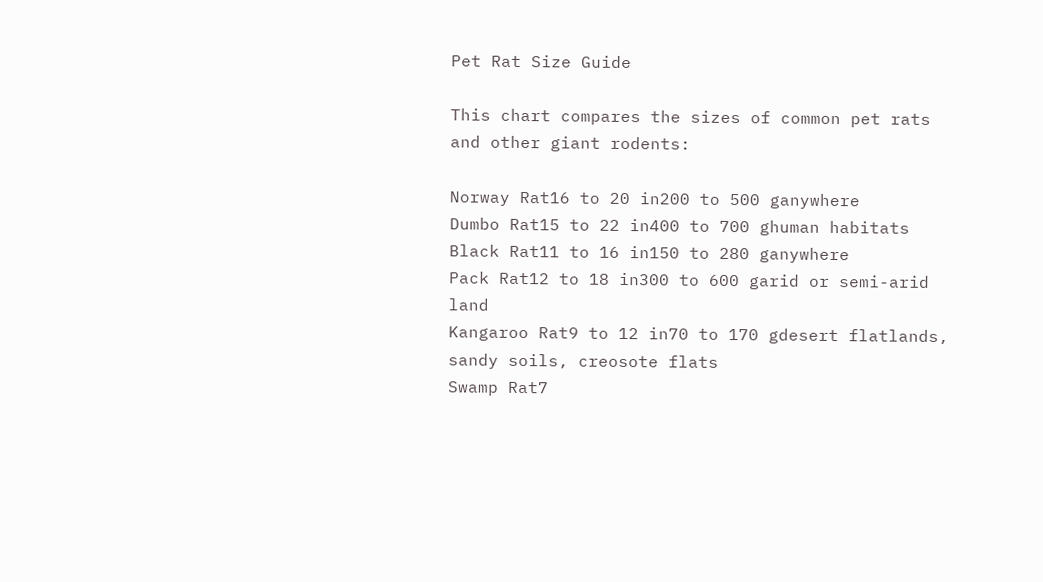Pet Rat Size Guide

This chart compares the sizes of common pet rats and other giant rodents:

Norway Rat16 to 20 in200 to 500 ganywhere
Dumbo Rat15 to 22 in400 to 700 ghuman habitats
Black Rat11 to 16 in150 to 280 ganywhere
Pack Rat12 to 18 in300 to 600 garid or semi-arid land
Kangaroo Rat9 to 12 in70 to 170 gdesert flatlands, sandy soils, creosote flats
Swamp Rat7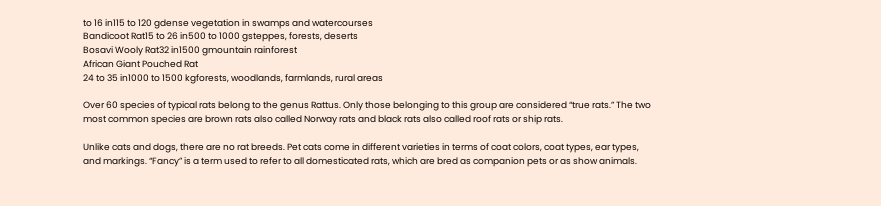to 16 in115 to 120 gdense vegetation in swamps and watercourses
Bandicoot Rat15 to 26 in500 to 1000 gsteppes, forests, deserts
Bosavi Wooly Rat32 in1500 gmountain rainforest
African Giant Pouched Rat
24 to 35 in1000 to 1500 kgforests, woodlands, farmlands, rural areas

Over 60 species of typical rats belong to the genus Rattus. Only those belonging to this group are considered “true rats.” The two most common species are brown rats also called Norway rats and black rats also called roof rats or ship rats.

Unlike cats and dogs, there are no rat breeds. Pet cats come in different varieties in terms of coat colors, coat types, ear types, and markings. “Fancy” is a term used to refer to all domesticated rats, which are bred as companion pets or as show animals.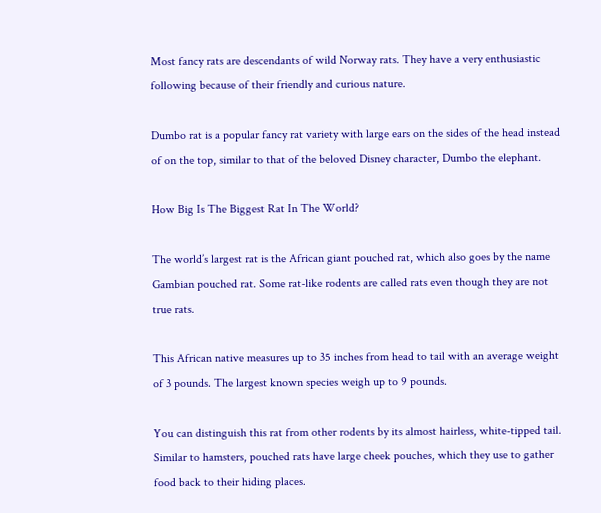Most fancy rats are descendants of wild Norway rats. They have a very enthusiastic following because of their friendly and curious nature.

Dumbo rat is a popular fancy rat variety with large ears on the sides of the head instead of on the top, similar to that of the beloved Disney character, Dumbo the elephant.

How Big Is The Biggest Rat In The World?

The world’s largest rat is the African giant pouched rat, which also goes by the name Gambian pouched rat. Some rat-like rodents are called rats even though they are not true rats.

This African native measures up to 35 inches from head to tail with an average weight of 3 pounds. The largest known species weigh up to 9 pounds.

You can distinguish this rat from other rodents by its almost hairless, white-tipped tail. Similar to hamsters, pouched rats have large cheek pouches, which they use to gather food back to their hiding places.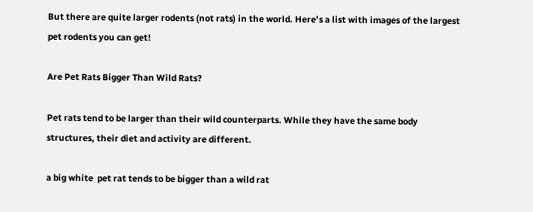But there are quite larger rodents (not rats) in the world. Here’s a list with images of the largest pet rodents you can get!

Are Pet Rats Bigger Than Wild Rats?

Pet rats tend to be larger than their wild counterparts. While they have the same body structures, their diet and activity are different.

a big white  pet rat tends to be bigger than a wild rat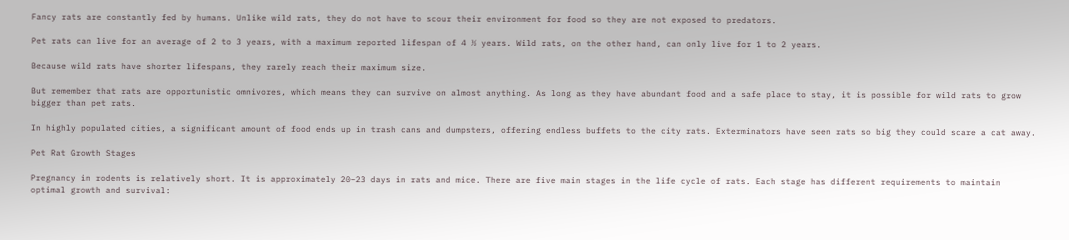Fancy rats are constantly fed by humans. Unlike wild rats, they do not have to scour their environment for food so they are not exposed to predators.

Pet rats can live for an average of 2 to 3 years, with a maximum reported lifespan of 4 ½ years. Wild rats, on the other hand, can only live for 1 to 2 years.

Because wild rats have shorter lifespans, they rarely reach their maximum size.

But remember that rats are opportunistic omnivores, which means they can survive on almost anything. As long as they have abundant food and a safe place to stay, it is possible for wild rats to grow bigger than pet rats.

In highly populated cities, a significant amount of food ends up in trash cans and dumpsters, offering endless buffets to the city rats. Exterminators have seen rats so big they could scare a cat away.

Pet Rat Growth Stages

Pregnancy in rodents is relatively short. It is approximately 20–23 days in rats and mice. There are five main stages in the life cycle of rats. Each stage has different requirements to maintain optimal growth and survival: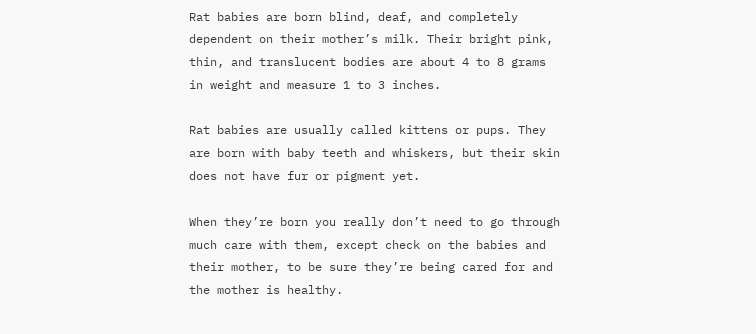Rat babies are born blind, deaf, and completely dependent on their mother’s milk. Their bright pink, thin, and translucent bodies are about 4 to 8 grams in weight and measure 1 to 3 inches.

Rat babies are usually called kittens or pups. They are born with baby teeth and whiskers, but their skin does not have fur or pigment yet.

When they’re born you really don’t need to go through much care with them, except check on the babies and their mother, to be sure they’re being cared for and the mother is healthy.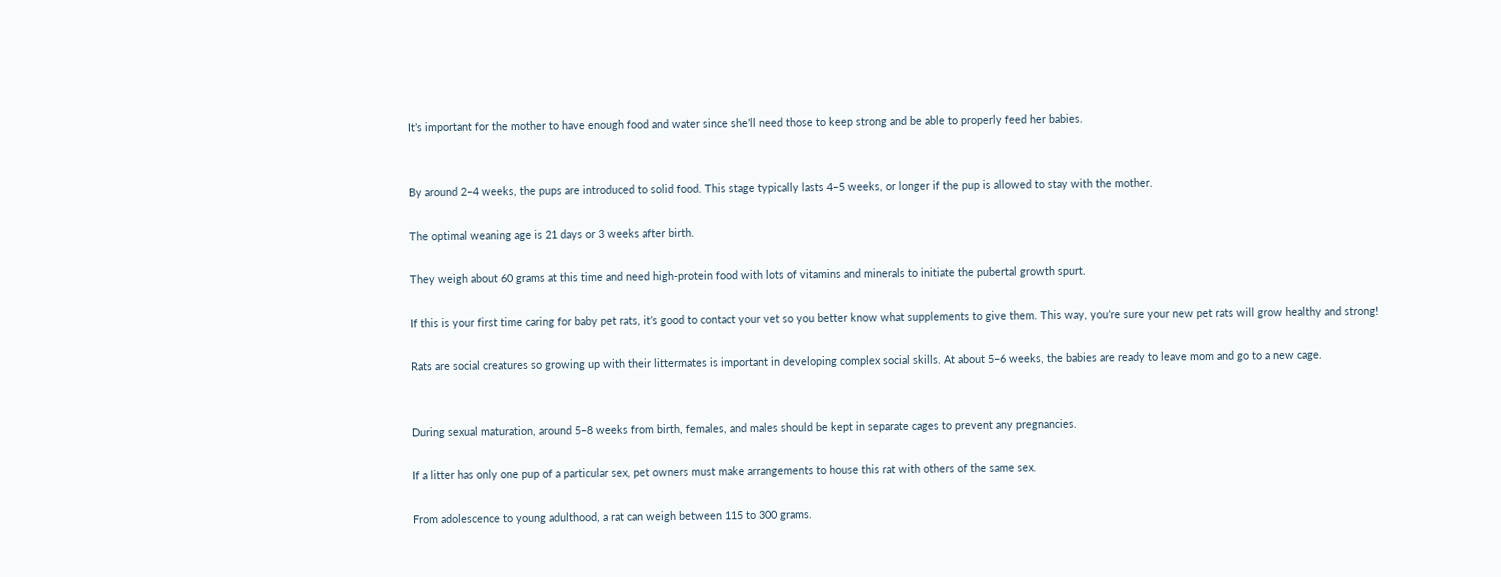It’s important for the mother to have enough food and water since she’ll need those to keep strong and be able to properly feed her babies.


By around 2–4 weeks, the pups are introduced to solid food. This stage typically lasts 4–5 weeks, or longer if the pup is allowed to stay with the mother.

The optimal weaning age is 21 days or 3 weeks after birth.

They weigh about 60 grams at this time and need high-protein food with lots of vitamins and minerals to initiate the pubertal growth spurt.

If this is your first time caring for baby pet rats, it’s good to contact your vet so you better know what supplements to give them. This way, you’re sure your new pet rats will grow healthy and strong!

Rats are social creatures so growing up with their littermates is important in developing complex social skills. At about 5–6 weeks, the babies are ready to leave mom and go to a new cage.


During sexual maturation, around 5–8 weeks from birth, females, and males should be kept in separate cages to prevent any pregnancies.

If a litter has only one pup of a particular sex, pet owners must make arrangements to house this rat with others of the same sex.

From adolescence to young adulthood, a rat can weigh between 115 to 300 grams.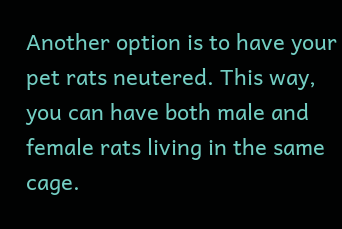Another option is to have your pet rats neutered. This way, you can have both male and female rats living in the same cage.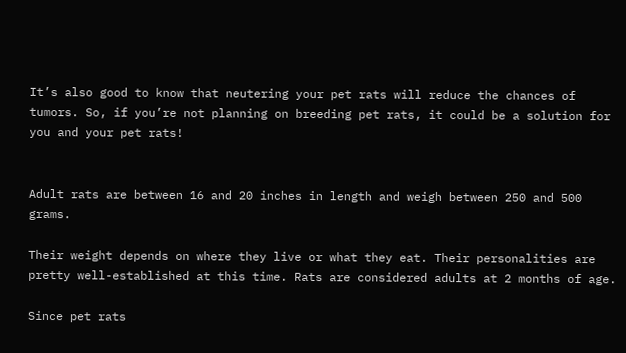It’s also good to know that neutering your pet rats will reduce the chances of tumors. So, if you’re not planning on breeding pet rats, it could be a solution for you and your pet rats!


Adult rats are between 16 and 20 inches in length and weigh between 250 and 500 grams.

Their weight depends on where they live or what they eat. Their personalities are pretty well-established at this time. Rats are considered adults at 2 months of age.

Since pet rats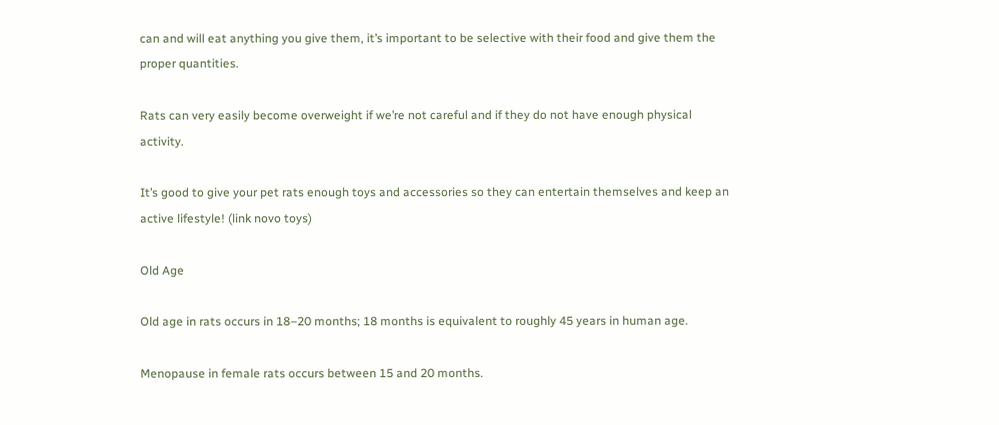can and will eat anything you give them, it’s important to be selective with their food and give them the proper quantities.

Rats can very easily become overweight if we’re not careful and if they do not have enough physical activity.

It’s good to give your pet rats enough toys and accessories so they can entertain themselves and keep an active lifestyle! (link novo toys)

Old Age

Old age in rats occurs in 18–20 months; 18 months is equivalent to roughly 45 years in human age.

Menopause in female rats occurs between 15 and 20 months.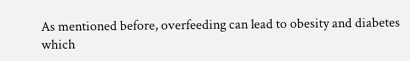As mentioned before, overfeeding can lead to obesity and diabetes which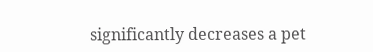significantly decreases a pet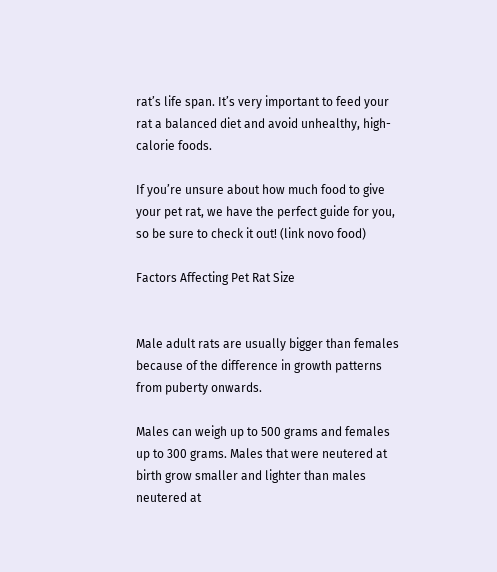rat’s life span. It’s very important to feed your rat a balanced diet and avoid unhealthy, high-calorie foods.

If you’re unsure about how much food to give your pet rat, we have the perfect guide for you, so be sure to check it out! (link novo food)

Factors Affecting Pet Rat Size


Male adult rats are usually bigger than females because of the difference in growth patterns from puberty onwards.

Males can weigh up to 500 grams and females up to 300 grams. Males that were neutered at birth grow smaller and lighter than males neutered at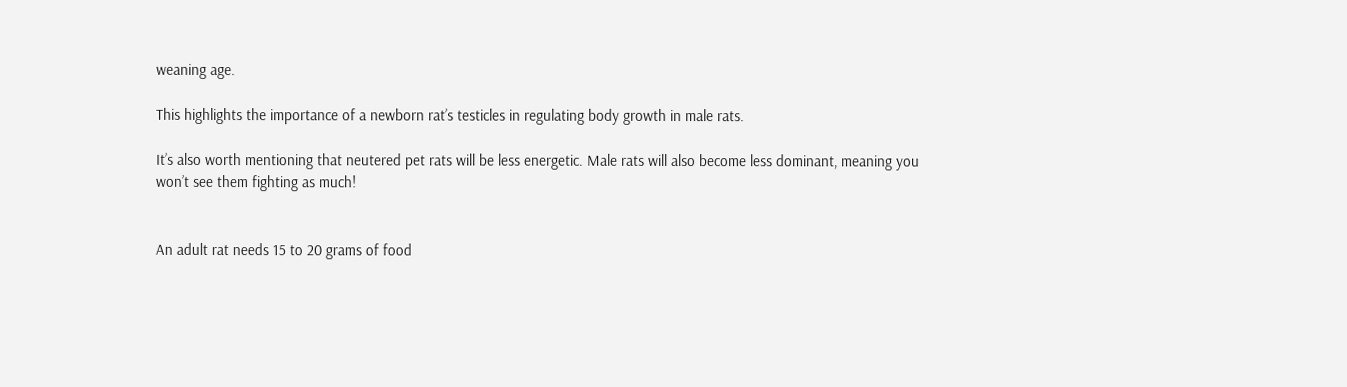weaning age.

This highlights the importance of a newborn rat’s testicles in regulating body growth in male rats.

It’s also worth mentioning that neutered pet rats will be less energetic. Male rats will also become less dominant, meaning you won’t see them fighting as much!


An adult rat needs 15 to 20 grams of food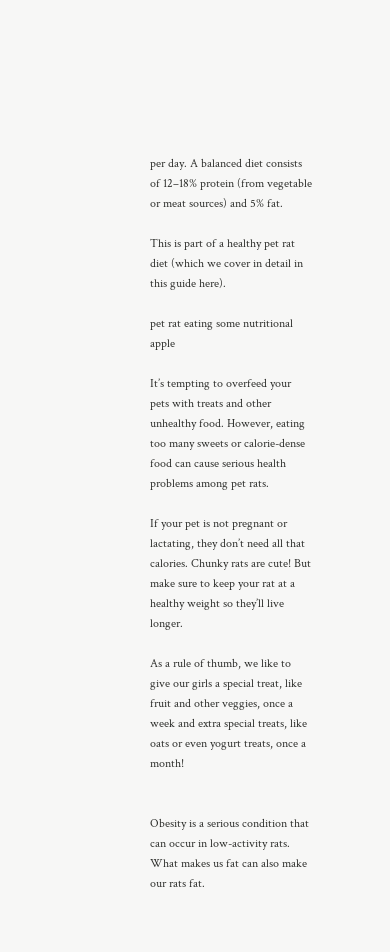per day. A balanced diet consists of 12–18% protein (from vegetable or meat sources) and 5% fat.

This is part of a healthy pet rat diet (which we cover in detail in this guide here).

pet rat eating some nutritional apple

It’s tempting to overfeed your pets with treats and other unhealthy food. However, eating too many sweets or calorie-dense food can cause serious health problems among pet rats.

If your pet is not pregnant or lactating, they don’t need all that calories. Chunky rats are cute! But make sure to keep your rat at a healthy weight so they’ll live longer.

As a rule of thumb, we like to give our girls a special treat, like fruit and other veggies, once a week and extra special treats, like oats or even yogurt treats, once a month!


Obesity is a serious condition that can occur in low-activity rats. What makes us fat can also make our rats fat.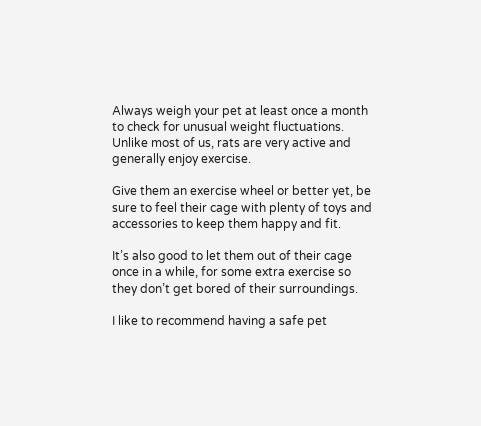Always weigh your pet at least once a month to check for unusual weight fluctuations. Unlike most of us, rats are very active and generally enjoy exercise.

Give them an exercise wheel or better yet, be sure to feel their cage with plenty of toys and accessories to keep them happy and fit.

It’s also good to let them out of their cage once in a while, for some extra exercise so they don’t get bored of their surroundings.

I like to recommend having a safe pet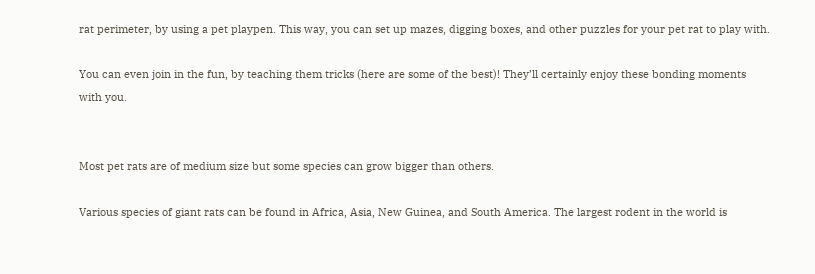rat perimeter, by using a pet playpen. This way, you can set up mazes, digging boxes, and other puzzles for your pet rat to play with.

You can even join in the fun, by teaching them tricks (here are some of the best)! They’ll certainly enjoy these bonding moments with you.


Most pet rats are of medium size but some species can grow bigger than others.

Various species of giant rats can be found in Africa, Asia, New Guinea, and South America. The largest rodent in the world is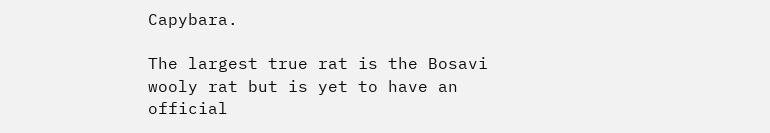Capybara.

The largest true rat is the Bosavi wooly rat but is yet to have an official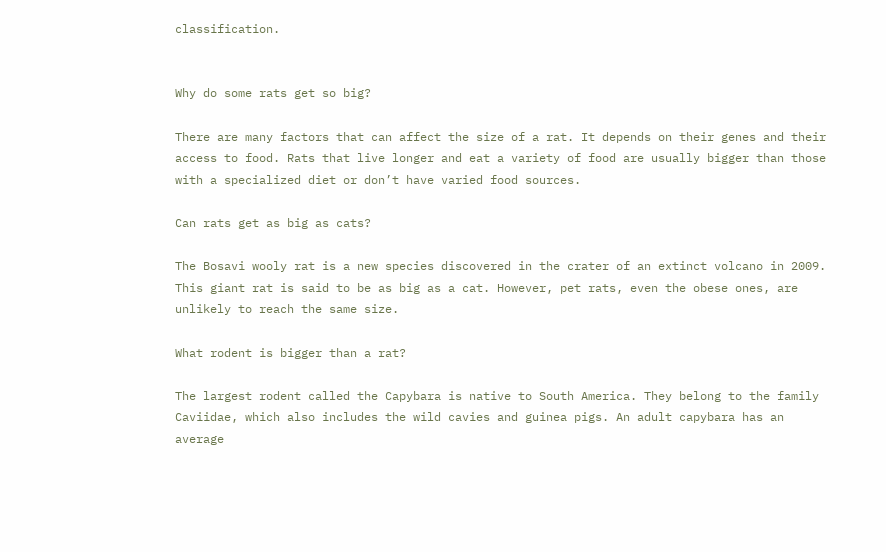classification.


Why do some rats get so big?

There are many factors that can affect the size of a rat. It depends on their genes and their access to food. Rats that live longer and eat a variety of food are usually bigger than those with a specialized diet or don’t have varied food sources.

Can rats get as big as cats?

The Bosavi wooly rat is a new species discovered in the crater of an extinct volcano in 2009. This giant rat is said to be as big as a cat. However, pet rats, even the obese ones, are unlikely to reach the same size.

What rodent is bigger than a rat?

The largest rodent called the Capybara is native to South America. They belong to the family Caviidae, which also includes the wild cavies and guinea pigs. An adult capybara has an average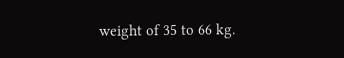weight of 35 to 66 kg.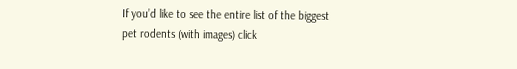If you’d like to see the entire list of the biggest pet rodents (with images) click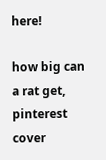here!

how big can a rat get, pinterest cover